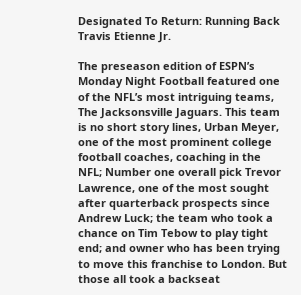Designated To Return: Running Back Travis Etienne Jr.

The preseason edition of ESPN’s Monday Night Football featured one of the NFL’s most intriguing teams, The Jacksonsville Jaguars. This team is no short story lines, Urban Meyer, one of the most prominent college football coaches, coaching in the NFL; Number one overall pick Trevor Lawrence, one of the most sought after quarterback prospects since Andrew Luck; the team who took a chance on Tim Tebow to play tight end; and owner who has been trying to move this franchise to London. But those all took a backseat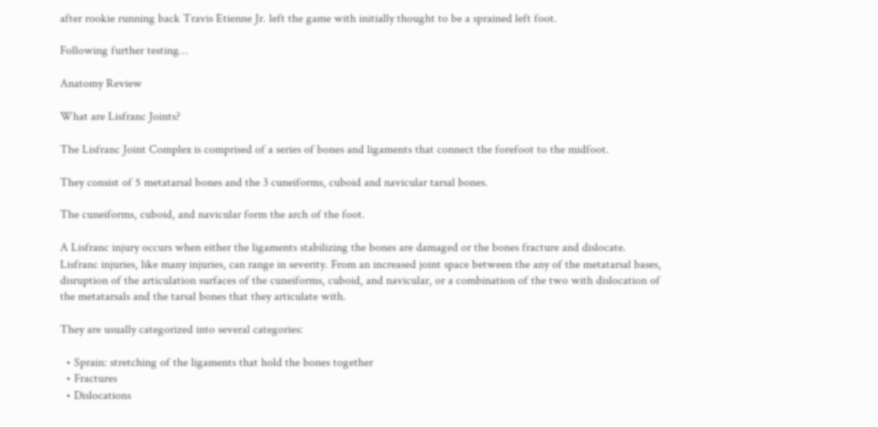after rookie running back Travis Etienne Jr. left the game with initially thought to be a sprained left foot.

Following further testing…

Anatomy Review

What are Lisfranc Joints?

The Lisfranc Joint Complex is comprised of a series of bones and ligaments that connect the forefoot to the midfoot.

They consist of 5 metatarsal bones and the 3 cuneiforms, cuboid and navicular tarsal bones.

The cuneiforms, cuboid, and navicular form the arch of the foot.

A Lisfranc injury occurs when either the ligaments stabilizing the bones are damaged or the bones fracture and dislocate. Lisfranc injuries, like many injuries, can range in severity. From an increased joint space between the any of the metatarsal bases, disruption of the articulation surfaces of the cuneiforms, cuboid, and navicular, or a combination of the two with dislocation of the metatarsals and the tarsal bones that they articulate with.

They are usually categorized into several categories:

  • Sprain: stretching of the ligaments that hold the bones together
  • Fractures
  • Dislocations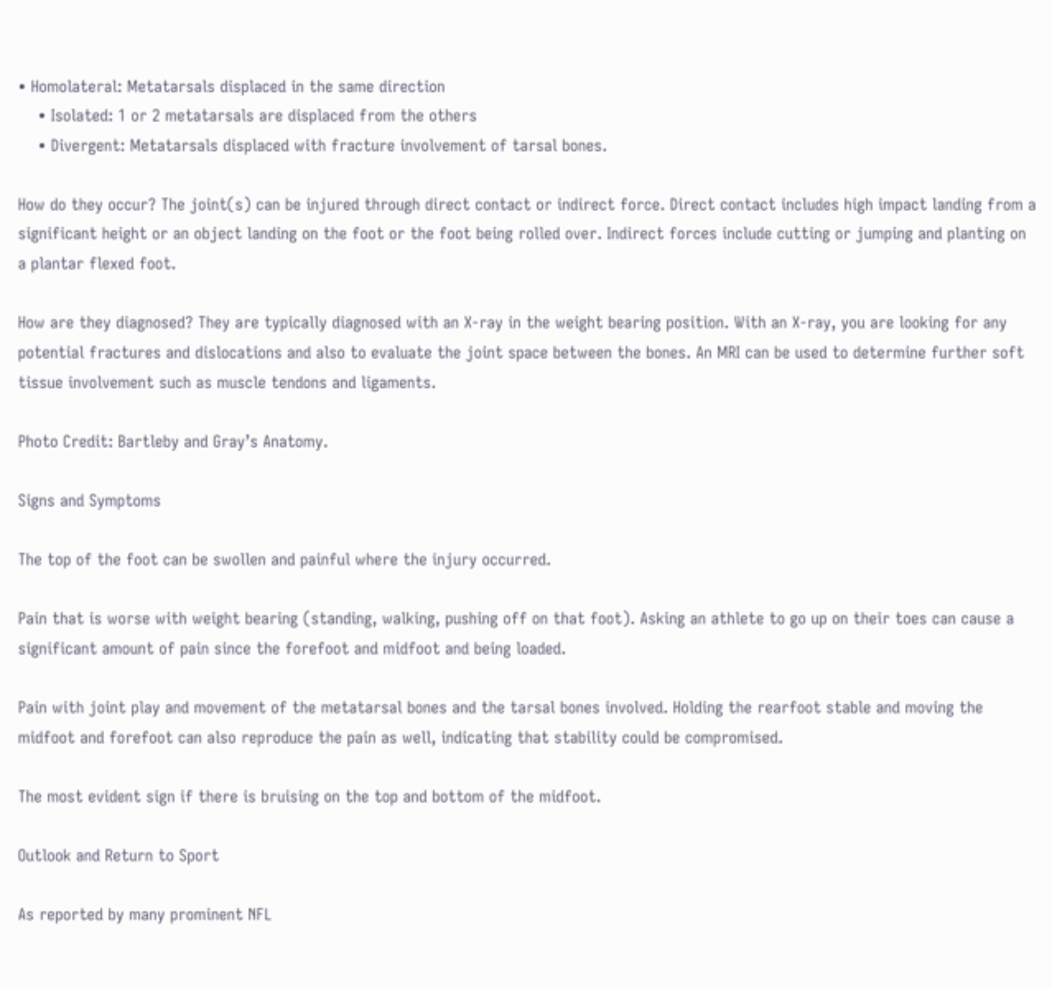• Homolateral: Metatarsals displaced in the same direction
    • Isolated: 1 or 2 metatarsals are displaced from the others
    • Divergent: Metatarsals displaced with fracture involvement of tarsal bones.

How do they occur? The joint(s) can be injured through direct contact or indirect force. Direct contact includes high impact landing from a significant height or an object landing on the foot or the foot being rolled over. Indirect forces include cutting or jumping and planting on a plantar flexed foot.

How are they diagnosed? They are typically diagnosed with an X-ray in the weight bearing position. With an X-ray, you are looking for any potential fractures and dislocations and also to evaluate the joint space between the bones. An MRI can be used to determine further soft tissue involvement such as muscle tendons and ligaments.

Photo Credit: Bartleby and Gray’s Anatomy.

Signs and Symptoms

The top of the foot can be swollen and painful where the injury occurred.

Pain that is worse with weight bearing (standing, walking, pushing off on that foot). Asking an athlete to go up on their toes can cause a significant amount of pain since the forefoot and midfoot and being loaded.

Pain with joint play and movement of the metatarsal bones and the tarsal bones involved. Holding the rearfoot stable and moving the midfoot and forefoot can also reproduce the pain as well, indicating that stability could be compromised.

The most evident sign if there is bruising on the top and bottom of the midfoot.

Outlook and Return to Sport

As reported by many prominent NFL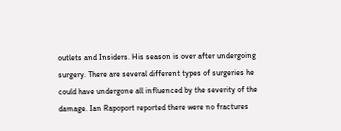outlets and Insiders. His season is over after undergoing surgery. There are several different types of surgeries he could have undergone all influenced by the severity of the damage. Ian Rapoport reported there were no fractures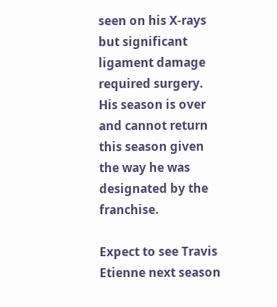seen on his X-rays but significant ligament damage required surgery. His season is over and cannot return this season given the way he was designated by the franchise.

Expect to see Travis Etienne next season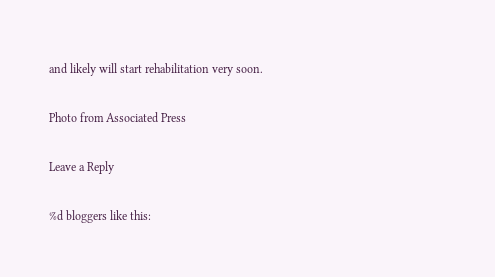and likely will start rehabilitation very soon.

Photo from Associated Press

Leave a Reply

%d bloggers like this: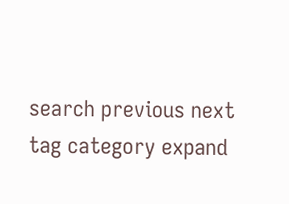search previous next tag category expand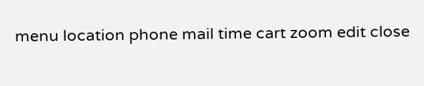menu location phone mail time cart zoom edit close